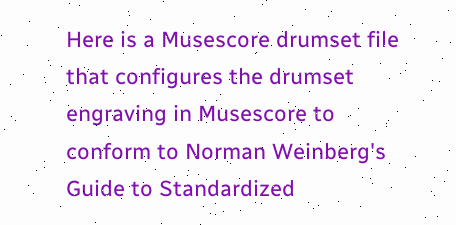Here is a Musescore drumset file that configures the drumset engraving in Musescore to conform to Norman Weinberg's Guide to Standardized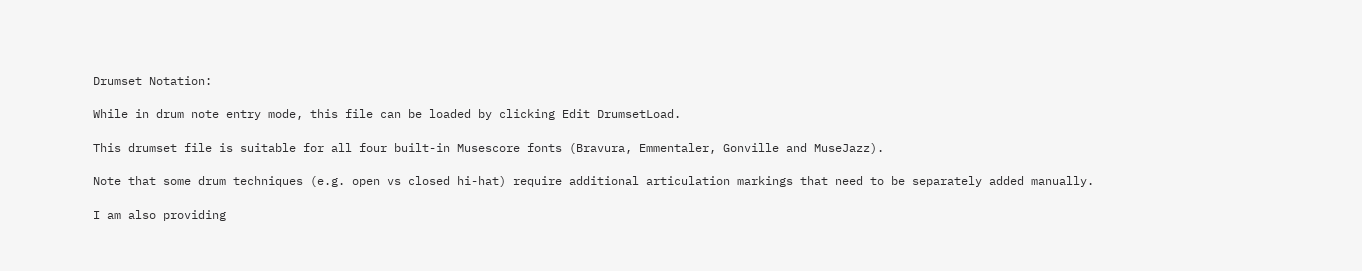Drumset Notation:

While in drum note entry mode, this file can be loaded by clicking Edit DrumsetLoad.

This drumset file is suitable for all four built-in Musescore fonts (Bravura, Emmentaler, Gonville and MuseJazz).

Note that some drum techniques (e.g. open vs closed hi-hat) require additional articulation markings that need to be separately added manually.

I am also providing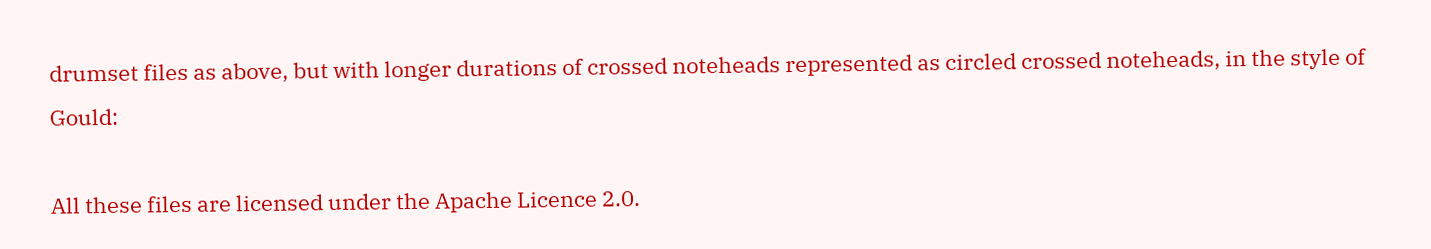drumset files as above, but with longer durations of crossed noteheads represented as circled crossed noteheads, in the style of Gould:

All these files are licensed under the Apache Licence 2.0.